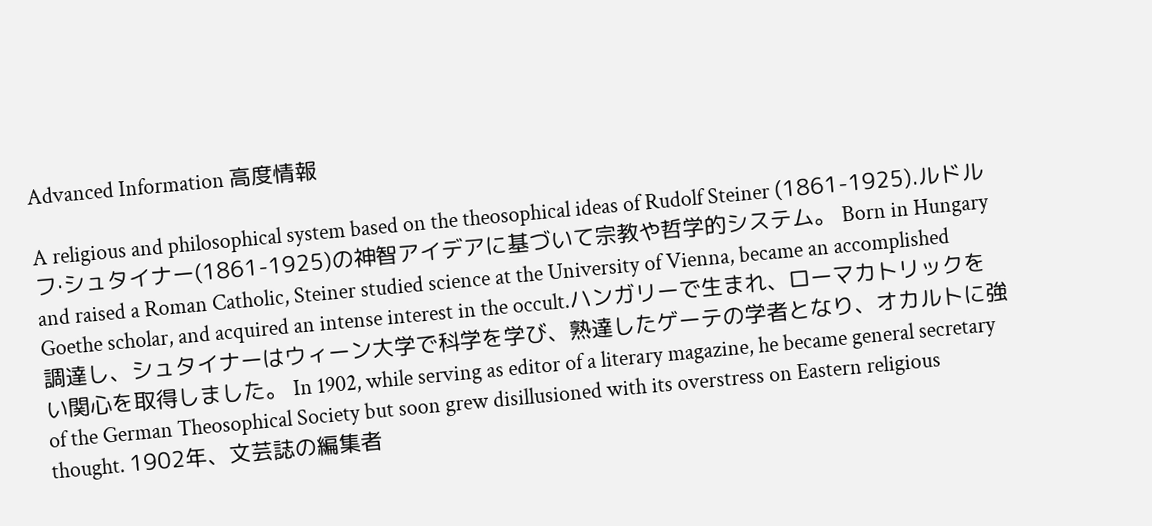Advanced Information 高度情報

A religious and philosophical system based on the theosophical ideas of Rudolf Steiner (1861-1925).ルドルフ·シュタイナー(1861-1925)の神智アイデアに基づいて宗教や哲学的システム。 Born in Hungary and raised a Roman Catholic, Steiner studied science at the University of Vienna, became an accomplished Goethe scholar, and acquired an intense interest in the occult.ハンガリーで生まれ、ローマカトリックを調達し、シュタイナーはウィーン大学で科学を学び、熟達したゲーテの学者となり、オカルトに強い関心を取得しました。 In 1902, while serving as editor of a literary magazine, he became general secretary of the German Theosophical Society but soon grew disillusioned with its overstress on Eastern religious thought. 1902年、文芸誌の編集者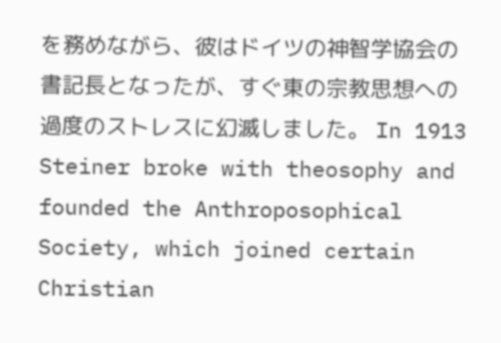を務めながら、彼はドイツの神智学協会の書記長となったが、すぐ東の宗教思想への過度のストレスに幻滅しました。 In 1913 Steiner broke with theosophy and founded the Anthroposophical Society, which joined certain Christian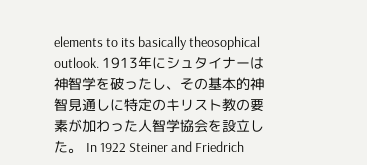elements to its basically theosophical outlook. 1913年にシュタイナーは神智学を破ったし、その基本的神智見通しに特定のキリスト教の要素が加わった人智学協会を設立した。 In 1922 Steiner and Friedrich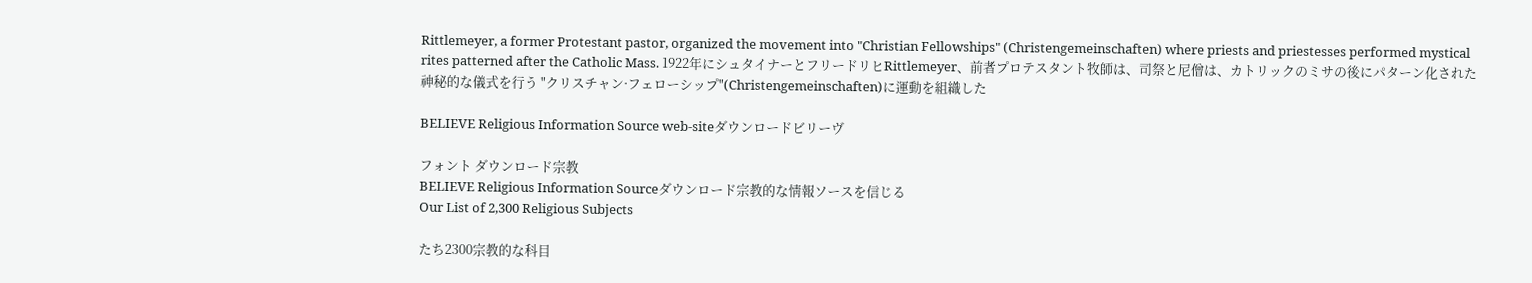Rittlemeyer, a former Protestant pastor, organized the movement into "Christian Fellowships" (Christengemeinschaften) where priests and priestesses performed mystical rites patterned after the Catholic Mass. 1922年にシュタイナーとフリードリヒRittlemeyer、前者プロテスタント牧師は、司祭と尼僧は、カトリックのミサの後にパターン化された神秘的な儀式を行う "クリスチャン·フェローシップ"(Christengemeinschaften)に運動を組織した

BELIEVE Religious Information Source web-siteダウンロードビリーヴ

フォント ダウンロード宗教
BELIEVE Religious Information Sourceダウンロード宗教的な情報ソースを信じる
Our List of 2,300 Religious Subjects

たち2300宗教的な科目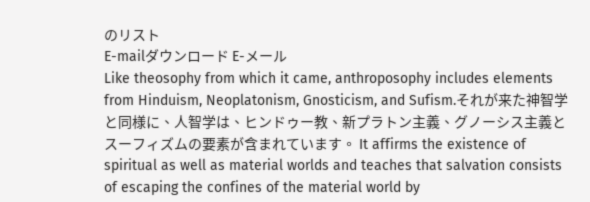のリスト
E-mailダウンロード E-メール
Like theosophy from which it came, anthroposophy includes elements from Hinduism, Neoplatonism, Gnosticism, and Sufism.それが来た神智学と同様に、人智学は、ヒンドゥー教、新プラトン主義、グノーシス主義とスーフィズムの要素が含まれています。 It affirms the existence of spiritual as well as material worlds and teaches that salvation consists of escaping the confines of the material world by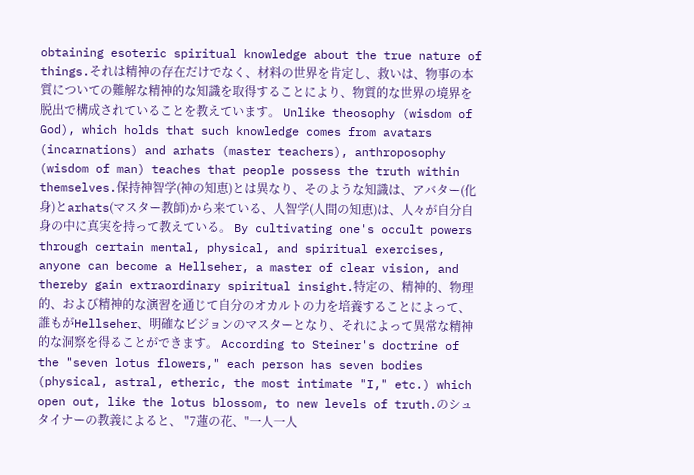obtaining esoteric spiritual knowledge about the true nature of things.それは精神の存在だけでなく、材料の世界を肯定し、救いは、物事の本質についての難解な精神的な知識を取得することにより、物質的な世界の境界を脱出で構成されていることを教えています。 Unlike theosophy (wisdom of God), which holds that such knowledge comes from avatars (incarnations) and arhats (master teachers), anthroposophy (wisdom of man) teaches that people possess the truth within themselves.保持神智学(神の知恵)とは異なり、そのような知識は、アバター(化身)とarhats(マスター教師)から来ている、人智学(人間の知恵)は、人々が自分自身の中に真実を持って教えている。 By cultivating one's occult powers through certain mental, physical, and spiritual exercises, anyone can become a Hellseher, a master of clear vision, and thereby gain extraordinary spiritual insight.特定の、精神的、物理的、および精神的な演習を通じて自分のオカルトの力を培養することによって、誰もがHellseher、明確なビジョンのマスターとなり、それによって異常な精神的な洞察を得ることができます。 According to Steiner's doctrine of the "seven lotus flowers," each person has seven bodies (physical, astral, etheric, the most intimate "I," etc.) which open out, like the lotus blossom, to new levels of truth.のシュタイナーの教義によると、 "7蓮の花、"一人一人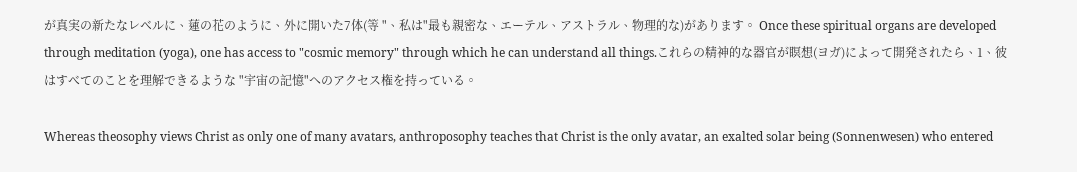が真実の新たなレベルに、蓮の花のように、外に開いた7体(等 "、私は"最も親密な、エーテル、アストラル、物理的な)があります。 Once these spiritual organs are developed through meditation (yoga), one has access to "cosmic memory" through which he can understand all things.これらの精神的な器官が瞑想(ヨガ)によって開発されたら、1、彼はすべてのことを理解できるような "宇宙の記憶"へのアクセス権を持っている。

Whereas theosophy views Christ as only one of many avatars, anthroposophy teaches that Christ is the only avatar, an exalted solar being (Sonnenwesen) who entered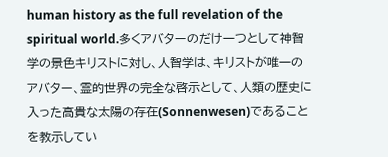human history as the full revelation of the spiritual world.多くアバターのだけ一つとして神智学の景色キリストに対し、人智学は、キリストが唯一のアバター、霊的世界の完全な啓示として、人類の歴史に入った高貴な太陽の存在(Sonnenwesen)であることを教示してい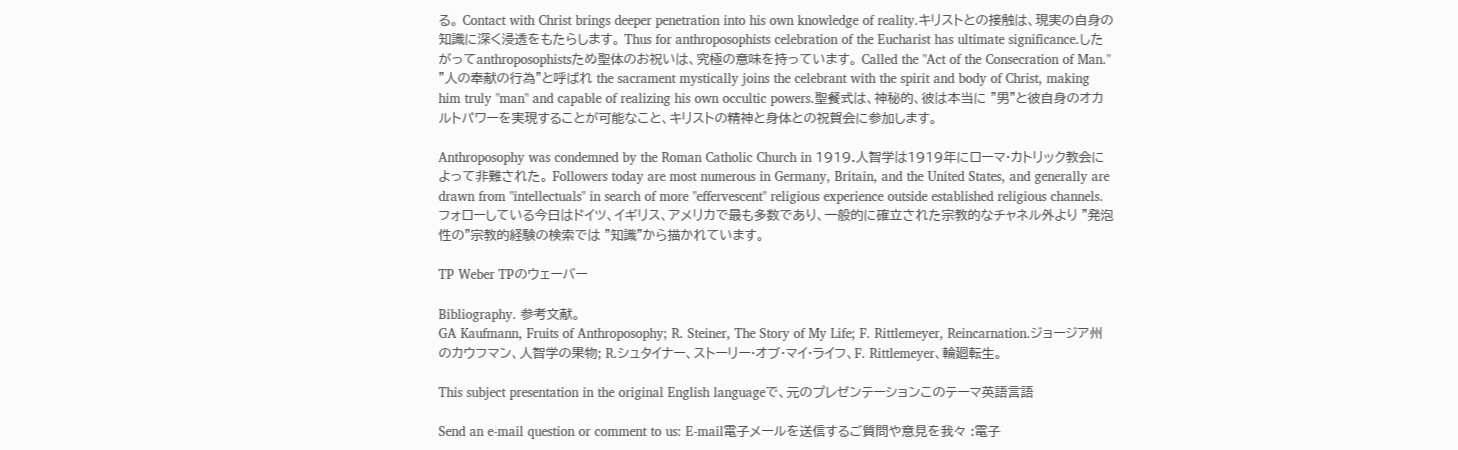る。 Contact with Christ brings deeper penetration into his own knowledge of reality.キリストとの接触は、現実の自身の知識に深く浸透をもたらします。 Thus for anthroposophists celebration of the Eucharist has ultimate significance.したがってanthroposophistsため聖体のお祝いは、究極の意味を持っています。 Called the "Act of the Consecration of Man." "人の奉献の行為"と呼ばれ the sacrament mystically joins the celebrant with the spirit and body of Christ, making him truly "man" and capable of realizing his own occultic powers.聖餐式は、神秘的、彼は本当に "男"と彼自身のオカルトパワーを実現することが可能なこと、キリストの精神と身体との祝賀会に参加します。

Anthroposophy was condemned by the Roman Catholic Church in 1919.人智学は1919年にローマ·カトリック教会によって非難された。 Followers today are most numerous in Germany, Britain, and the United States, and generally are drawn from "intellectuals" in search of more "effervescent" religious experience outside established religious channels.フォローしている今日はドイツ、イギリス、アメリカで最も多数であり、一般的に確立された宗教的なチャネル外より "発泡性の"宗教的経験の検索では "知識"から描かれています。

TP Weber TPのウェーバー

Bibliography. 参考文献。
GA Kaufmann, Fruits of Anthroposophy; R. Steiner, The Story of My Life; F. Rittlemeyer, Reincarnation.ジョージア州のカウフマン、人智学の果物; R.シュタイナー、ストーリー·オブ·マイ·ライフ、F. Rittlemeyer、輪廻転生。

This subject presentation in the original English languageで、元のプレゼンテーションこのテーマ英語言語

Send an e-mail question or comment to us: E-mail電子メールを送信するご質問や意見を我々 :電子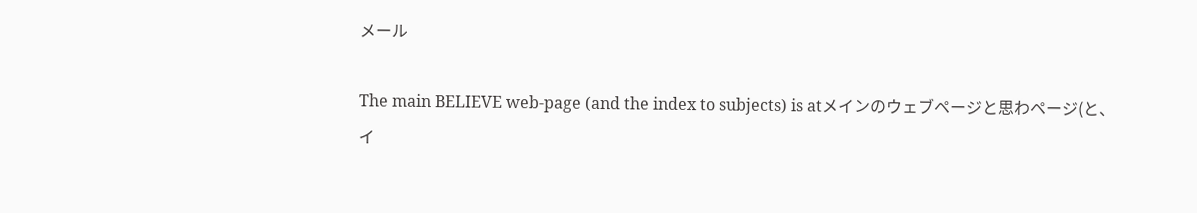メール

The main BELIEVE web-page (and the index to subjects) is atメインのウェブページと思わページ(と、イ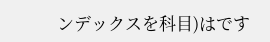ンデックスを科目)はです